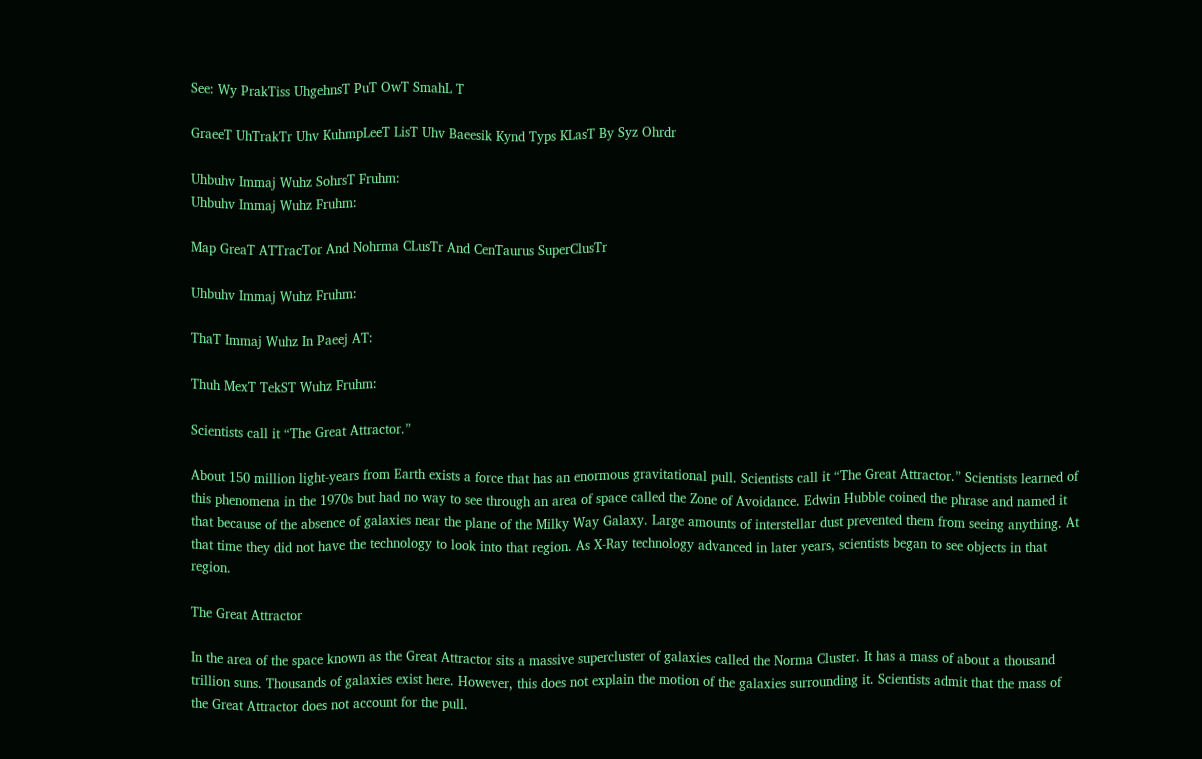See: Wy PrakTiss UhgehnsT PuT OwT SmahL T

GraeeT UhTrakTr Uhv KuhmpLeeT LisT Uhv Baeesik Kynd Typs KLasT By Syz Ohrdr

Uhbuhv Immaj Wuhz SohrsT Fruhm:
Uhbuhv Immaj Wuhz Fruhm:

Map GreaT ATTracTor And Nohrma CLusTr And CenTaurus SuperClusTr

Uhbuhv Immaj Wuhz Fruhm:

ThaT Immaj Wuhz In Paeej AT:

Thuh MexT TekST Wuhz Fruhm:

Scientists call it “The Great Attractor.”

About 150 million light-years from Earth exists a force that has an enormous gravitational pull. Scientists call it “The Great Attractor.” Scientists learned of this phenomena in the 1970s but had no way to see through an area of space called the Zone of Avoidance. Edwin Hubble coined the phrase and named it that because of the absence of galaxies near the plane of the Milky Way Galaxy. Large amounts of interstellar dust prevented them from seeing anything. At that time they did not have the technology to look into that region. As X-Ray technology advanced in later years, scientists began to see objects in that region.

The Great Attractor

In the area of the space known as the Great Attractor sits a massive supercluster of galaxies called the Norma Cluster. It has a mass of about a thousand trillion suns. Thousands of galaxies exist here. However, this does not explain the motion of the galaxies surrounding it. Scientists admit that the mass of the Great Attractor does not account for the pull.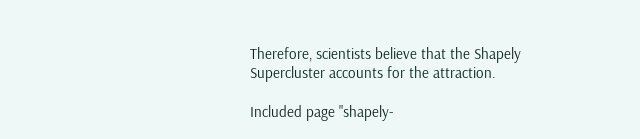Therefore, scientists believe that the Shapely Supercluster accounts for the attraction.

Included page "shapely-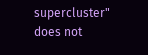supercluster" does not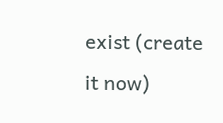exist (create it now)